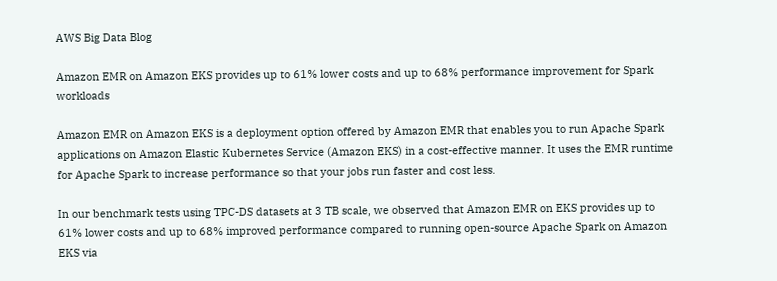AWS Big Data Blog

Amazon EMR on Amazon EKS provides up to 61% lower costs and up to 68% performance improvement for Spark workloads

Amazon EMR on Amazon EKS is a deployment option offered by Amazon EMR that enables you to run Apache Spark applications on Amazon Elastic Kubernetes Service (Amazon EKS) in a cost-effective manner. It uses the EMR runtime for Apache Spark to increase performance so that your jobs run faster and cost less.

In our benchmark tests using TPC-DS datasets at 3 TB scale, we observed that Amazon EMR on EKS provides up to 61% lower costs and up to 68% improved performance compared to running open-source Apache Spark on Amazon EKS via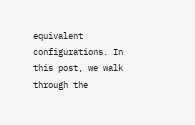equivalent configurations. In this post, we walk through the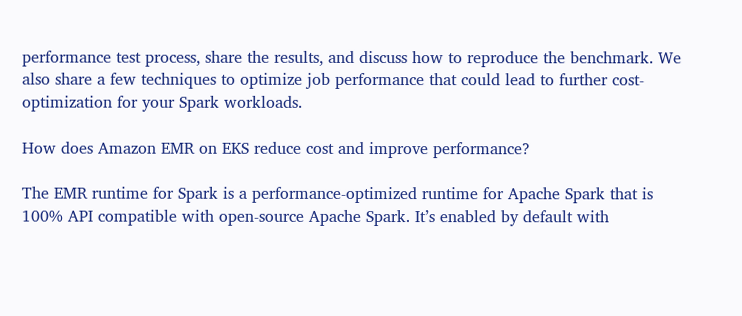performance test process, share the results, and discuss how to reproduce the benchmark. We also share a few techniques to optimize job performance that could lead to further cost-optimization for your Spark workloads.

How does Amazon EMR on EKS reduce cost and improve performance?

The EMR runtime for Spark is a performance-optimized runtime for Apache Spark that is 100% API compatible with open-source Apache Spark. It’s enabled by default with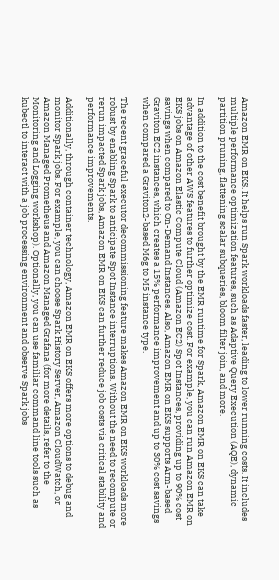Amazon EMR on EKS. It helps run Spark workloads faster, leading to lower running costs. It includes multiple performance optimization features, such as Adaptive Query Execution (AQE), dynamic partition pruning, flattening scalar subqueries, bloom filter join, and more.

In addition to the cost benefit brought by the EMR runtime for Spark, Amazon EMR on EKS can take advantage of other AWS features to further optimize cost. For example, you can run Amazon EMR on EKS jobs on Amazon Elastic Compute Cloud (Amazon EC2) Spot Instances, providing up to 90% cost savings when compared to On-Demand Instances. Also, Amazon EMR on EKS supports Arm-based Graviton EC2 instances, which creates a 15% performance improvement and up to 30% cost savings when compared a Graviton2-based M6g to M5 instance type.

The recent graceful executor decommissioning feature makes Amazon EMR on EKS workloads more robust by enabling Spark to anticipate Spot Instance interruptions. Without the need to recompute or rerun impacted Spark jobs, Amazon EMR on EKS can further reduce job costs via critical stability and performance improvements.

Additionally, through container technology, Amazon EMR on EKS offers more options to debug and monitor Spark jobs. For example, you can choose Spark History Server, Amazon CloudWatch, or Amazon Managed Prometheus and Amazon Managed Grafana (for more details, refer to the Monitoring and Logging workshop). Optionally, you can use familiar command line tools such as kubectl to interact with a job processing environment and observe Spark jobs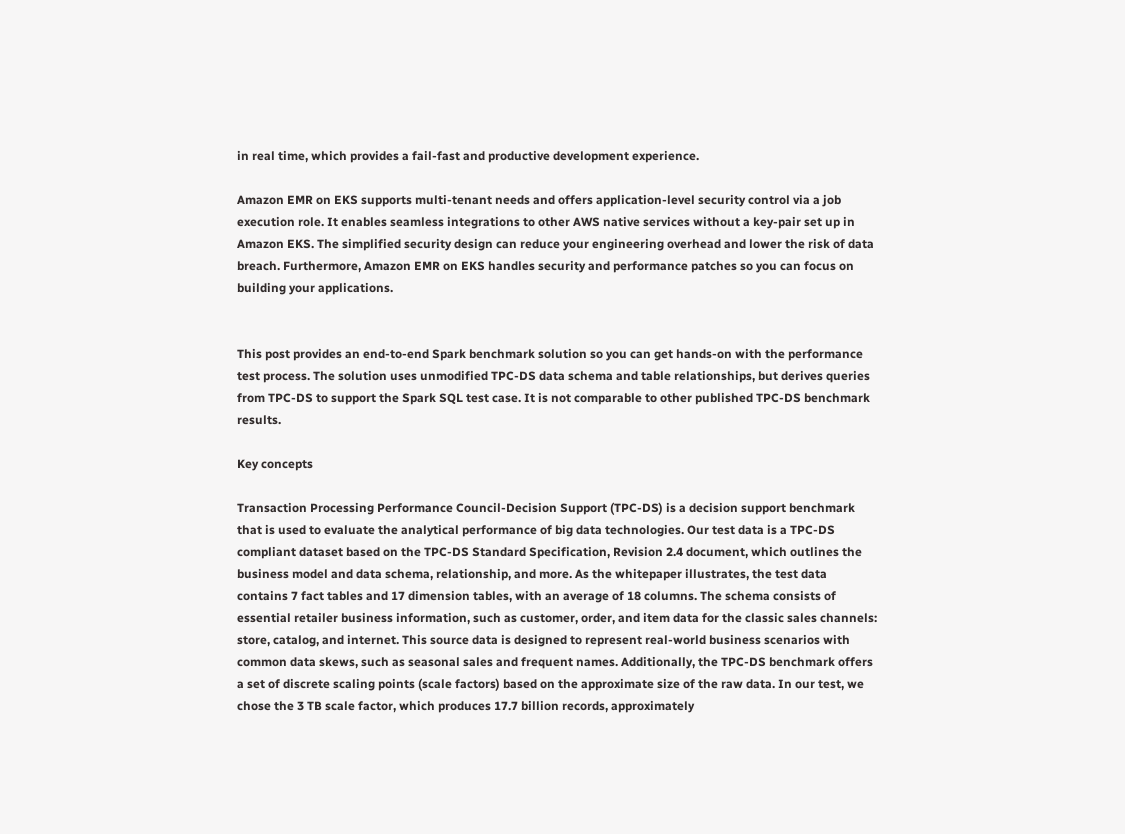in real time, which provides a fail-fast and productive development experience.

Amazon EMR on EKS supports multi-tenant needs and offers application-level security control via a job execution role. It enables seamless integrations to other AWS native services without a key-pair set up in Amazon EKS. The simplified security design can reduce your engineering overhead and lower the risk of data breach. Furthermore, Amazon EMR on EKS handles security and performance patches so you can focus on building your applications.


This post provides an end-to-end Spark benchmark solution so you can get hands-on with the performance test process. The solution uses unmodified TPC-DS data schema and table relationships, but derives queries from TPC-DS to support the Spark SQL test case. It is not comparable to other published TPC-DS benchmark results.

Key concepts

Transaction Processing Performance Council-Decision Support (TPC-DS) is a decision support benchmark that is used to evaluate the analytical performance of big data technologies. Our test data is a TPC-DS compliant dataset based on the TPC-DS Standard Specification, Revision 2.4 document, which outlines the business model and data schema, relationship, and more. As the whitepaper illustrates, the test data contains 7 fact tables and 17 dimension tables, with an average of 18 columns. The schema consists of essential retailer business information, such as customer, order, and item data for the classic sales channels: store, catalog, and internet. This source data is designed to represent real-world business scenarios with common data skews, such as seasonal sales and frequent names. Additionally, the TPC-DS benchmark offers a set of discrete scaling points (scale factors) based on the approximate size of the raw data. In our test, we chose the 3 TB scale factor, which produces 17.7 billion records, approximately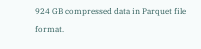924 GB compressed data in Parquet file format.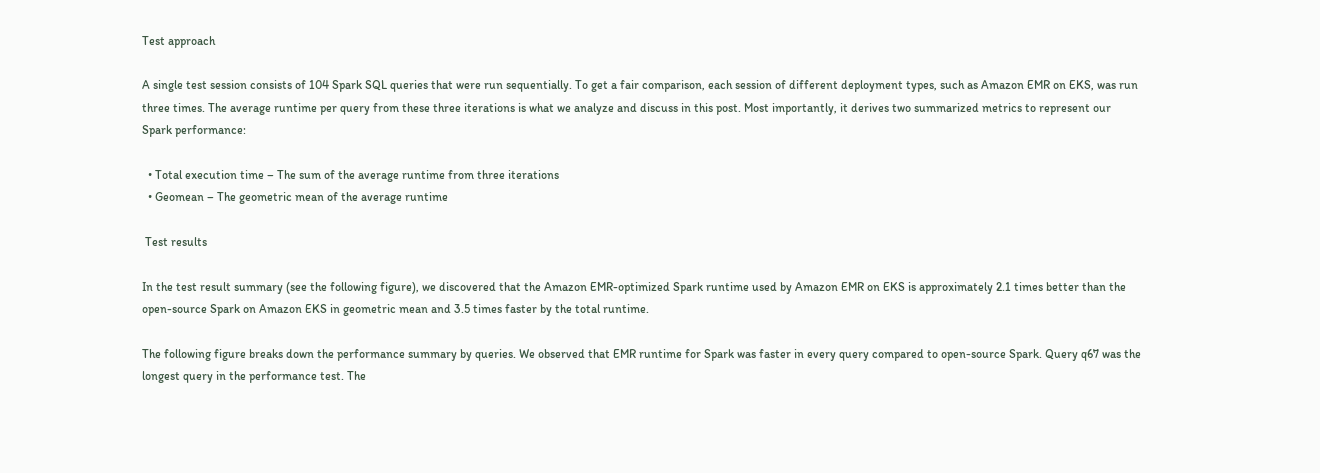Test approach

A single test session consists of 104 Spark SQL queries that were run sequentially. To get a fair comparison, each session of different deployment types, such as Amazon EMR on EKS, was run three times. The average runtime per query from these three iterations is what we analyze and discuss in this post. Most importantly, it derives two summarized metrics to represent our Spark performance:

  • Total execution time – The sum of the average runtime from three iterations
  • Geomean – The geometric mean of the average runtime

 Test results

In the test result summary (see the following figure), we discovered that the Amazon EMR-optimized Spark runtime used by Amazon EMR on EKS is approximately 2.1 times better than the open-source Spark on Amazon EKS in geometric mean and 3.5 times faster by the total runtime.

The following figure breaks down the performance summary by queries. We observed that EMR runtime for Spark was faster in every query compared to open-source Spark. Query q67 was the longest query in the performance test. The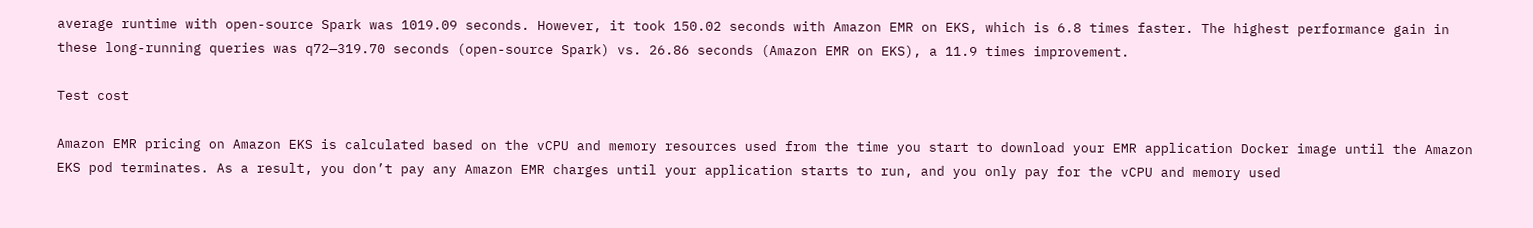average runtime with open-source Spark was 1019.09 seconds. However, it took 150.02 seconds with Amazon EMR on EKS, which is 6.8 times faster. The highest performance gain in these long-running queries was q72—319.70 seconds (open-source Spark) vs. 26.86 seconds (Amazon EMR on EKS), a 11.9 times improvement.

Test cost

Amazon EMR pricing on Amazon EKS is calculated based on the vCPU and memory resources used from the time you start to download your EMR application Docker image until the Amazon EKS pod terminates. As a result, you don’t pay any Amazon EMR charges until your application starts to run, and you only pay for the vCPU and memory used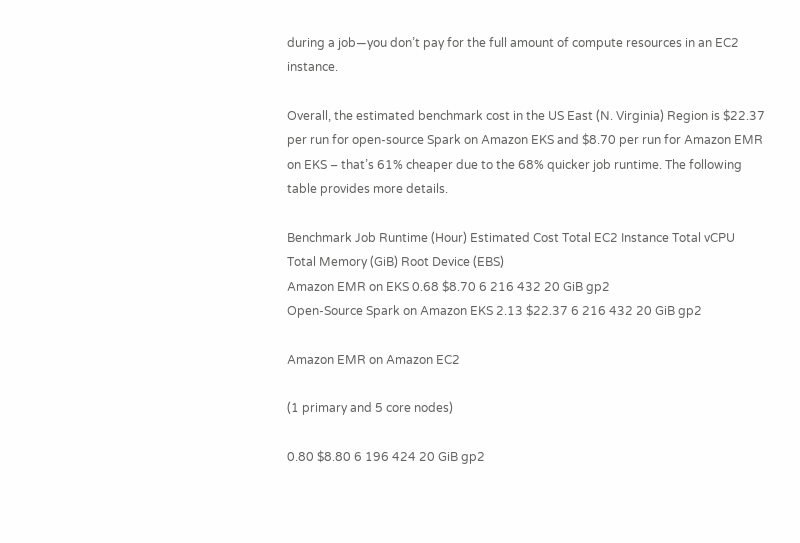during a job—you don’t pay for the full amount of compute resources in an EC2 instance.

Overall, the estimated benchmark cost in the US East (N. Virginia) Region is $22.37 per run for open-source Spark on Amazon EKS and $8.70 per run for Amazon EMR on EKS – that’s 61% cheaper due to the 68% quicker job runtime. The following table provides more details.

Benchmark Job Runtime (Hour) Estimated Cost Total EC2 Instance Total vCPU Total Memory (GiB) Root Device (EBS)
Amazon EMR on EKS 0.68 $8.70 6 216 432 20 GiB gp2
Open-Source Spark on Amazon EKS 2.13 $22.37 6 216 432 20 GiB gp2

Amazon EMR on Amazon EC2

(1 primary and 5 core nodes)

0.80 $8.80 6 196 424 20 GiB gp2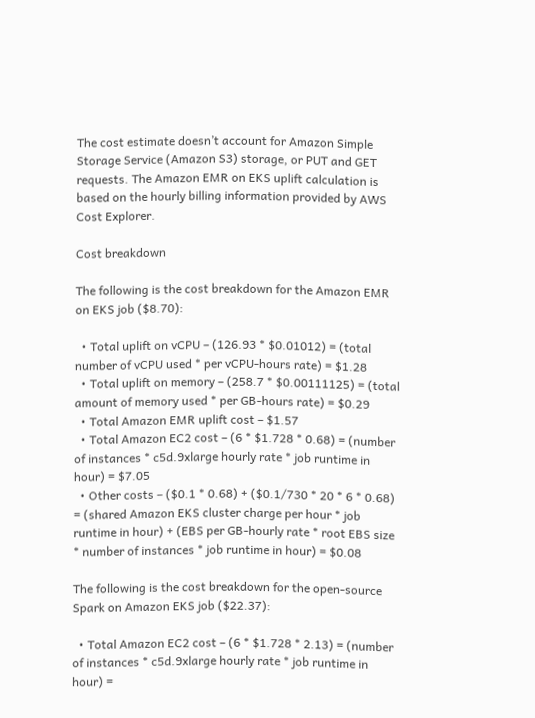The cost estimate doesn’t account for Amazon Simple Storage Service (Amazon S3) storage, or PUT and GET requests. The Amazon EMR on EKS uplift calculation is based on the hourly billing information provided by AWS Cost Explorer.

Cost breakdown

The following is the cost breakdown for the Amazon EMR on EKS job ($8.70):

  • Total uplift on vCPU – (126.93 * $0.01012) = (total number of vCPU used * per vCPU-hours rate) = $1.28
  • Total uplift on memory – (258.7 * $0.00111125) = (total amount of memory used * per GB-hours rate) = $0.29
  • Total Amazon EMR uplift cost – $1.57
  • Total Amazon EC2 cost – (6 * $1.728 * 0.68) = (number of instances * c5d.9xlarge hourly rate * job runtime in hour) = $7.05
  • Other costs – ($0.1 * 0.68) + ($0.1/730 * 20 * 6 * 0.68) = (shared Amazon EKS cluster charge per hour * job runtime in hour) + (EBS per GB-hourly rate * root EBS size * number of instances * job runtime in hour) = $0.08

The following is the cost breakdown for the open-source Spark on Amazon EKS job ($22.37):

  • Total Amazon EC2 cost – (6 * $1.728 * 2.13) = (number of instances * c5d.9xlarge hourly rate * job runtime in hour) =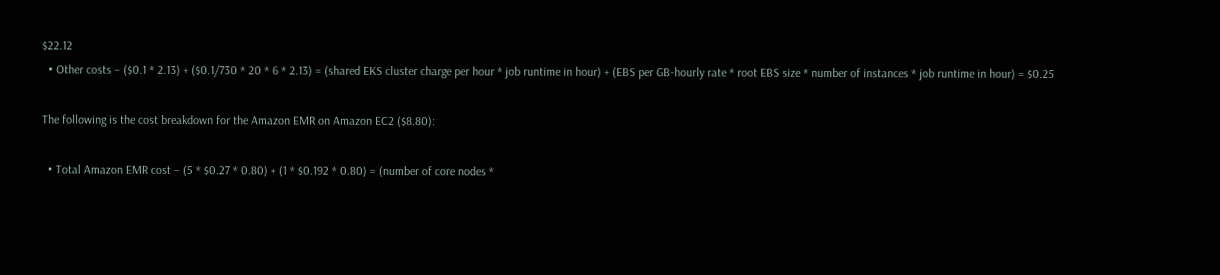$22.12
  • Other costs – ($0.1 * 2.13) + ($0.1/730 * 20 * 6 * 2.13) = (shared EKS cluster charge per hour * job runtime in hour) + (EBS per GB-hourly rate * root EBS size * number of instances * job runtime in hour) = $0.25

The following is the cost breakdown for the Amazon EMR on Amazon EC2 ($8.80):

  • Total Amazon EMR cost – (5 * $0.27 * 0.80) + (1 * $0.192 * 0.80) = (number of core nodes *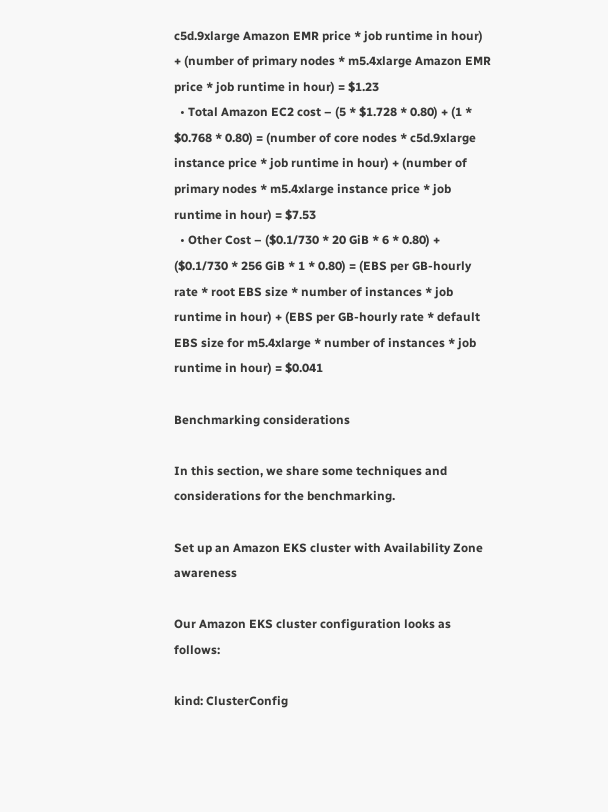c5d.9xlarge Amazon EMR price * job runtime in hour) + (number of primary nodes * m5.4xlarge Amazon EMR price * job runtime in hour) = $1.23
  • Total Amazon EC2 cost – (5 * $1.728 * 0.80) + (1 * $0.768 * 0.80) = (number of core nodes * c5d.9xlarge instance price * job runtime in hour) + (number of primary nodes * m5.4xlarge instance price * job runtime in hour) = $7.53
  • Other Cost – ($0.1/730 * 20 GiB * 6 * 0.80) + ($0.1/730 * 256 GiB * 1 * 0.80) = (EBS per GB-hourly rate * root EBS size * number of instances * job runtime in hour) + (EBS per GB-hourly rate * default EBS size for m5.4xlarge * number of instances * job runtime in hour) = $0.041

Benchmarking considerations

In this section, we share some techniques and considerations for the benchmarking.

Set up an Amazon EKS cluster with Availability Zone awareness

Our Amazon EKS cluster configuration looks as follows:

kind: ClusterConfig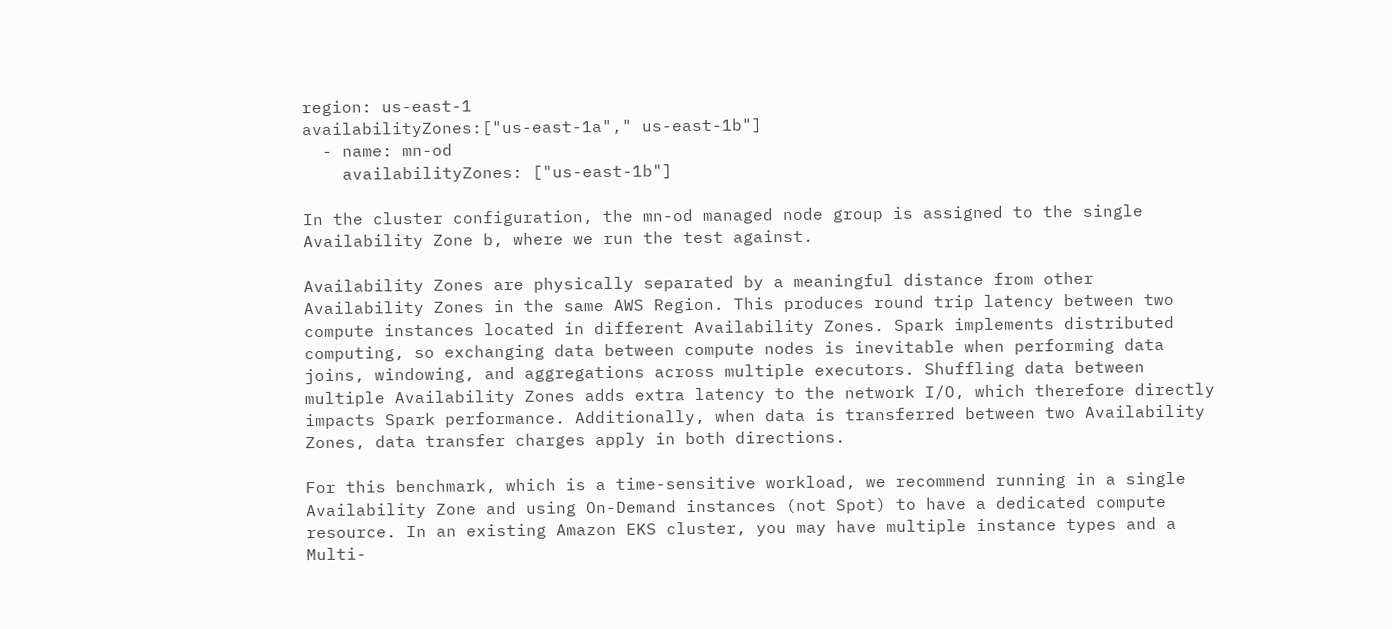region: us-east-1
availabilityZones:["us-east-1a"," us-east-1b"]
  - name: mn-od
    availabilityZones: ["us-east-1b"]

In the cluster configuration, the mn-od managed node group is assigned to the single Availability Zone b, where we run the test against.

Availability Zones are physically separated by a meaningful distance from other Availability Zones in the same AWS Region. This produces round trip latency between two compute instances located in different Availability Zones. Spark implements distributed computing, so exchanging data between compute nodes is inevitable when performing data joins, windowing, and aggregations across multiple executors. Shuffling data between multiple Availability Zones adds extra latency to the network I/O, which therefore directly impacts Spark performance. Additionally, when data is transferred between two Availability Zones, data transfer charges apply in both directions.

For this benchmark, which is a time-sensitive workload, we recommend running in a single Availability Zone and using On-Demand instances (not Spot) to have a dedicated compute resource. In an existing Amazon EKS cluster, you may have multiple instance types and a Multi-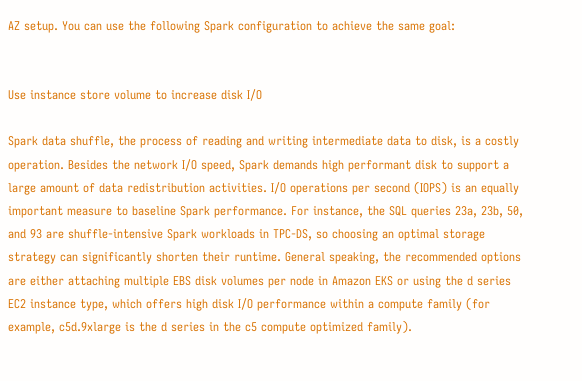AZ setup. You can use the following Spark configuration to achieve the same goal:


Use instance store volume to increase disk I/O

Spark data shuffle, the process of reading and writing intermediate data to disk, is a costly operation. Besides the network I/O speed, Spark demands high performant disk to support a large amount of data redistribution activities. I/O operations per second (IOPS) is an equally important measure to baseline Spark performance. For instance, the SQL queries 23a, 23b, 50, and 93 are shuffle-intensive Spark workloads in TPC-DS, so choosing an optimal storage strategy can significantly shorten their runtime. General speaking, the recommended options are either attaching multiple EBS disk volumes per node in Amazon EKS or using the d series EC2 instance type, which offers high disk I/O performance within a compute family (for example, c5d.9xlarge is the d series in the c5 compute optimized family).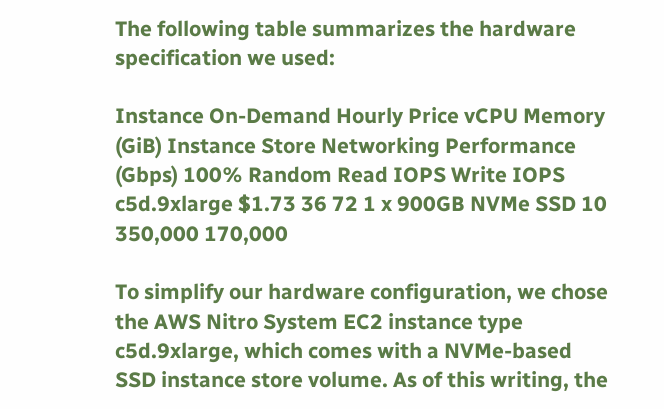The following table summarizes the hardware specification we used:

Instance On-Demand Hourly Price vCPU Memory (GiB) Instance Store Networking Performance (Gbps) 100% Random Read IOPS Write IOPS
c5d.9xlarge $1.73 36 72 1 x 900GB NVMe SSD 10 350,000 170,000

To simplify our hardware configuration, we chose the AWS Nitro System EC2 instance type c5d.9xlarge, which comes with a NVMe-based SSD instance store volume. As of this writing, the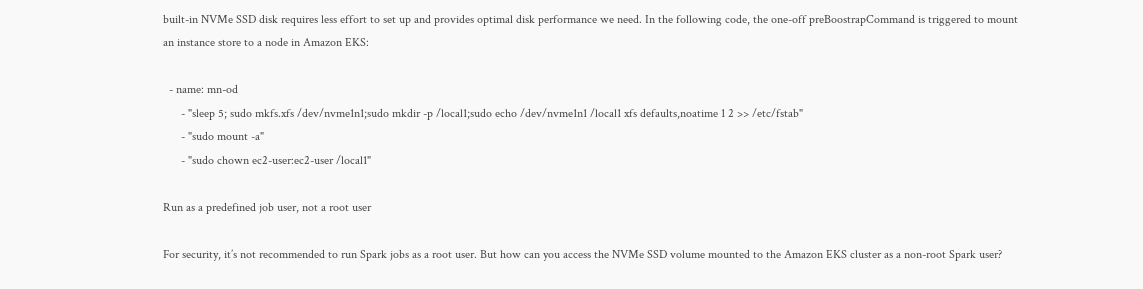built-in NVMe SSD disk requires less effort to set up and provides optimal disk performance we need. In the following code, the one-off preBoostrapCommand is triggered to mount an instance store to a node in Amazon EKS:

  - name: mn-od
      - "sleep 5; sudo mkfs.xfs /dev/nvme1n1;sudo mkdir -p /local1;sudo echo /dev/nvme1n1 /local1 xfs defaults,noatime 1 2 >> /etc/fstab"
      - "sudo mount -a"
      - "sudo chown ec2-user:ec2-user /local1"

Run as a predefined job user, not a root user

For security, it’s not recommended to run Spark jobs as a root user. But how can you access the NVMe SSD volume mounted to the Amazon EKS cluster as a non-root Spark user?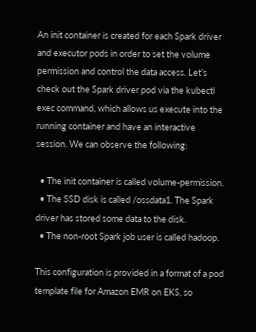An init container is created for each Spark driver and executor pods in order to set the volume permission and control the data access. Let’s check out the Spark driver pod via the kubectl exec command, which allows us execute into the running container and have an interactive session. We can observe the following:

  • The init container is called volume-permission.
  • The SSD disk is called /ossdata1. The Spark driver has stored some data to the disk.
  • The non-root Spark job user is called hadoop.

This configuration is provided in a format of a pod template file for Amazon EMR on EKS, so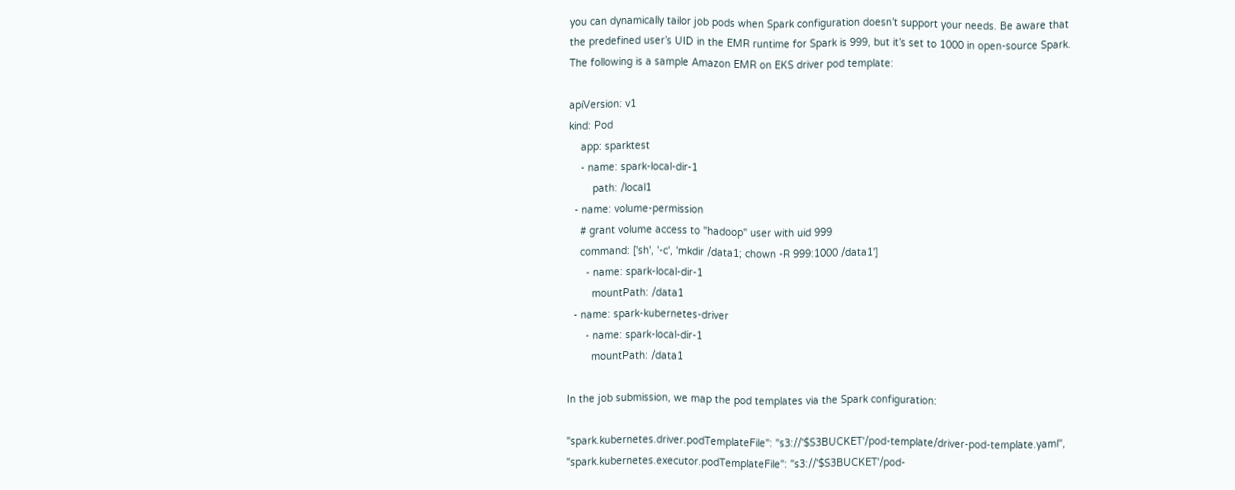you can dynamically tailor job pods when Spark configuration doesn’t support your needs. Be aware that the predefined user’s UID in the EMR runtime for Spark is 999, but it’s set to 1000 in open-source Spark. The following is a sample Amazon EMR on EKS driver pod template:

apiVersion: v1
kind: Pod
    app: sparktest
    - name: spark-local-dir-1
        path: /local1
  - name: volume-permission
    # grant volume access to "hadoop" user with uid 999
    command: ['sh', '-c', 'mkdir /data1; chown -R 999:1000 /data1']
      - name: spark-local-dir-1
        mountPath: /data1
  - name: spark-kubernetes-driver
      - name: spark-local-dir-1
        mountPath: /data1

In the job submission, we map the pod templates via the Spark configuration:

"spark.kubernetes.driver.podTemplateFile": "s3://'$S3BUCKET'/pod-template/driver-pod-template.yaml",
"spark.kubernetes.executor.podTemplateFile": "s3://'$S3BUCKET'/pod-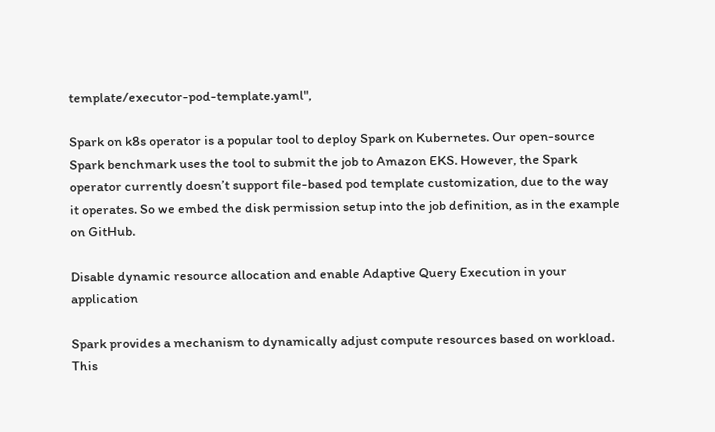template/executor-pod-template.yaml",

Spark on k8s operator is a popular tool to deploy Spark on Kubernetes. Our open-source Spark benchmark uses the tool to submit the job to Amazon EKS. However, the Spark operator currently doesn’t support file-based pod template customization, due to the way it operates. So we embed the disk permission setup into the job definition, as in the example on GitHub.

Disable dynamic resource allocation and enable Adaptive Query Execution in your application

Spark provides a mechanism to dynamically adjust compute resources based on workload. This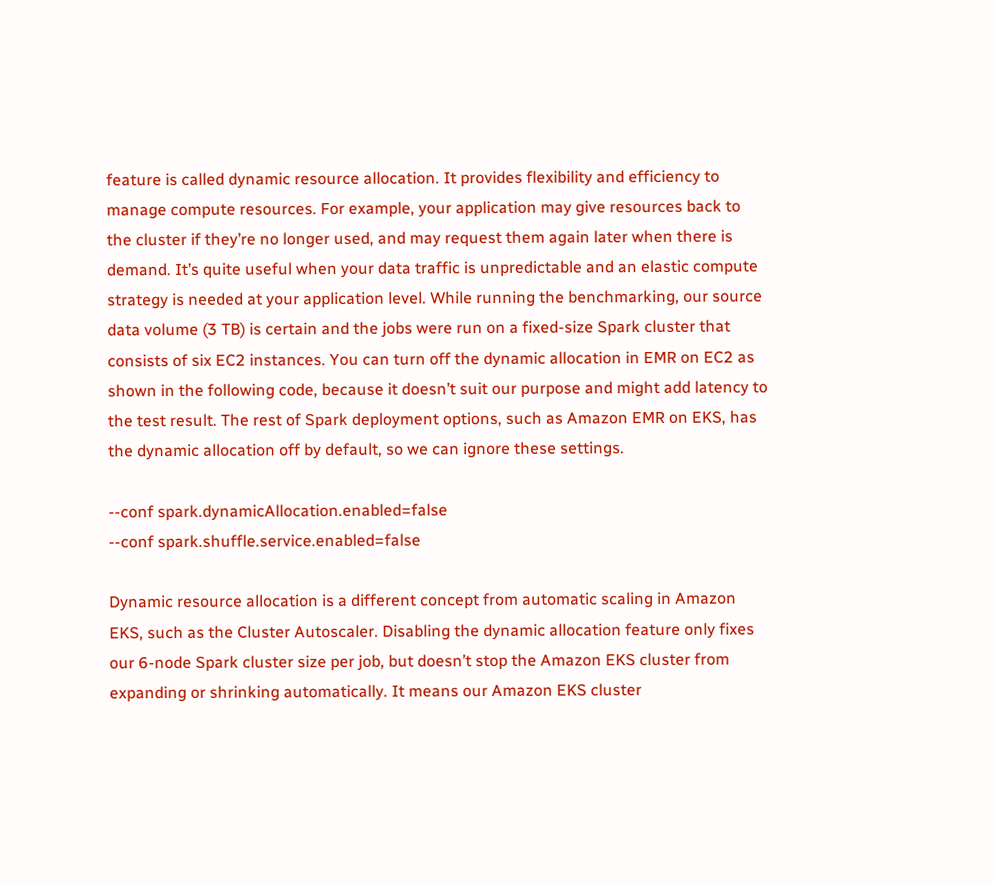feature is called dynamic resource allocation. It provides flexibility and efficiency to manage compute resources. For example, your application may give resources back to the cluster if they’re no longer used, and may request them again later when there is demand. It’s quite useful when your data traffic is unpredictable and an elastic compute strategy is needed at your application level. While running the benchmarking, our source data volume (3 TB) is certain and the jobs were run on a fixed-size Spark cluster that consists of six EC2 instances. You can turn off the dynamic allocation in EMR on EC2 as shown in the following code, because it doesn’t suit our purpose and might add latency to the test result. The rest of Spark deployment options, such as Amazon EMR on EKS, has the dynamic allocation off by default, so we can ignore these settings.

--conf spark.dynamicAllocation.enabled=false
--conf spark.shuffle.service.enabled=false

Dynamic resource allocation is a different concept from automatic scaling in Amazon EKS, such as the Cluster Autoscaler. Disabling the dynamic allocation feature only fixes our 6-node Spark cluster size per job, but doesn’t stop the Amazon EKS cluster from expanding or shrinking automatically. It means our Amazon EKS cluster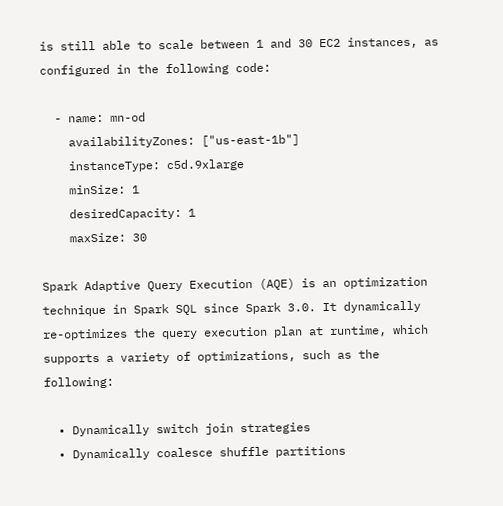is still able to scale between 1 and 30 EC2 instances, as configured in the following code:

  - name: mn-od
    availabilityZones: ["us-east-1b"]
    instanceType: c5d.9xlarge
    minSize: 1
    desiredCapacity: 1
    maxSize: 30

Spark Adaptive Query Execution (AQE) is an optimization technique in Spark SQL since Spark 3.0. It dynamically re-optimizes the query execution plan at runtime, which supports a variety of optimizations, such as the following:

  • Dynamically switch join strategies
  • Dynamically coalesce shuffle partitions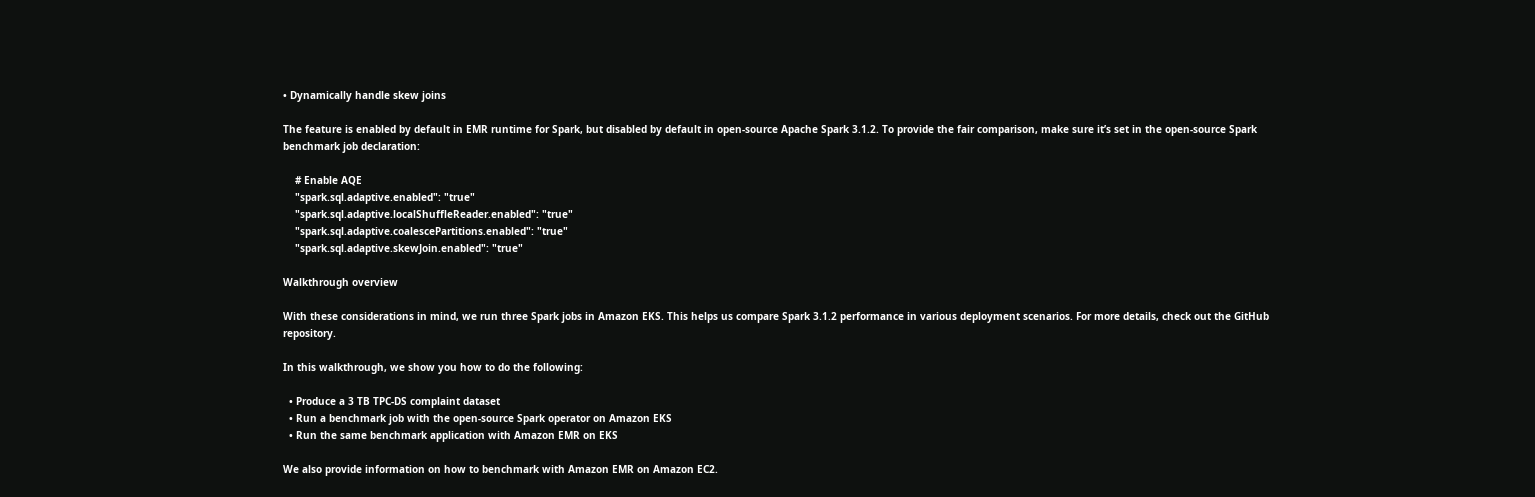• Dynamically handle skew joins

The feature is enabled by default in EMR runtime for Spark, but disabled by default in open-source Apache Spark 3.1.2. To provide the fair comparison, make sure it’s set in the open-source Spark benchmark job declaration:

    # Enable AQE
    "spark.sql.adaptive.enabled": "true"
    "spark.sql.adaptive.localShuffleReader.enabled": "true"
    "spark.sql.adaptive.coalescePartitions.enabled": "true"
    "spark.sql.adaptive.skewJoin.enabled": "true"

Walkthrough overview

With these considerations in mind, we run three Spark jobs in Amazon EKS. This helps us compare Spark 3.1.2 performance in various deployment scenarios. For more details, check out the GitHub repository.

In this walkthrough, we show you how to do the following:

  • Produce a 3 TB TPC-DS complaint dataset
  • Run a benchmark job with the open-source Spark operator on Amazon EKS
  • Run the same benchmark application with Amazon EMR on EKS

We also provide information on how to benchmark with Amazon EMR on Amazon EC2.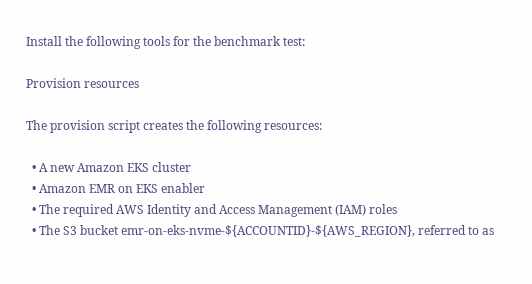Install the following tools for the benchmark test:

Provision resources

The provision script creates the following resources:

  • A new Amazon EKS cluster
  • Amazon EMR on EKS enabler
  • The required AWS Identity and Access Management (IAM) roles
  • The S3 bucket emr-on-eks-nvme-${ACCOUNTID}-${AWS_REGION}, referred to as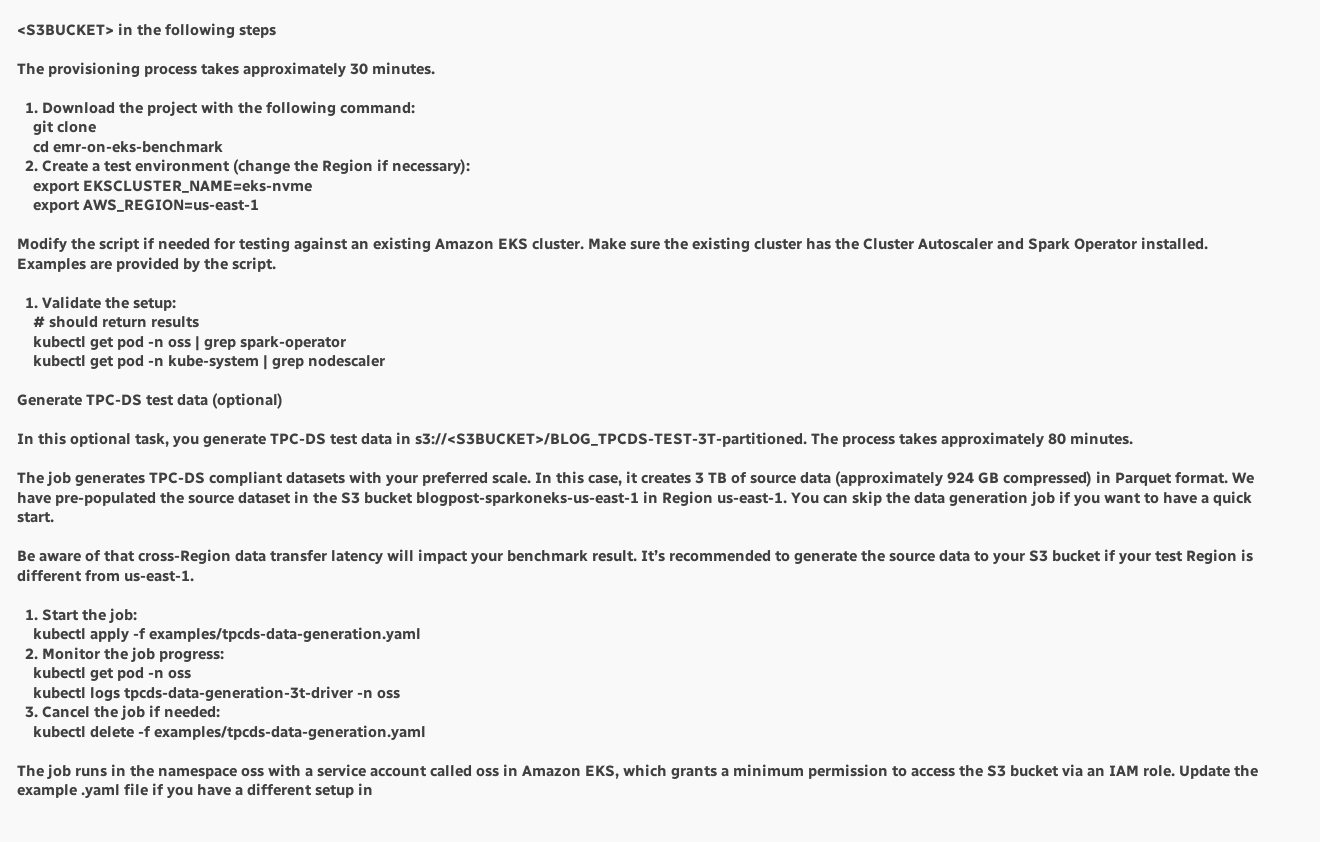<S3BUCKET> in the following steps

The provisioning process takes approximately 30 minutes.

  1. Download the project with the following command:
    git clone
    cd emr-on-eks-benchmark
  2. Create a test environment (change the Region if necessary):
    export EKSCLUSTER_NAME=eks-nvme
    export AWS_REGION=us-east-1

Modify the script if needed for testing against an existing Amazon EKS cluster. Make sure the existing cluster has the Cluster Autoscaler and Spark Operator installed. Examples are provided by the script.

  1. Validate the setup:
    # should return results
    kubectl get pod -n oss | grep spark-operator
    kubectl get pod -n kube-system | grep nodescaler

Generate TPC-DS test data (optional)

In this optional task, you generate TPC-DS test data in s3://<S3BUCKET>/BLOG_TPCDS-TEST-3T-partitioned. The process takes approximately 80 minutes.

The job generates TPC-DS compliant datasets with your preferred scale. In this case, it creates 3 TB of source data (approximately 924 GB compressed) in Parquet format. We have pre-populated the source dataset in the S3 bucket blogpost-sparkoneks-us-east-1 in Region us-east-1. You can skip the data generation job if you want to have a quick start.

Be aware of that cross-Region data transfer latency will impact your benchmark result. It’s recommended to generate the source data to your S3 bucket if your test Region is different from us-east-1.

  1. Start the job:
    kubectl apply -f examples/tpcds-data-generation.yaml
  2. Monitor the job progress:
    kubectl get pod -n oss
    kubectl logs tpcds-data-generation-3t-driver -n oss
  3. Cancel the job if needed:
    kubectl delete -f examples/tpcds-data-generation.yaml

The job runs in the namespace oss with a service account called oss in Amazon EKS, which grants a minimum permission to access the S3 bucket via an IAM role. Update the example .yaml file if you have a different setup in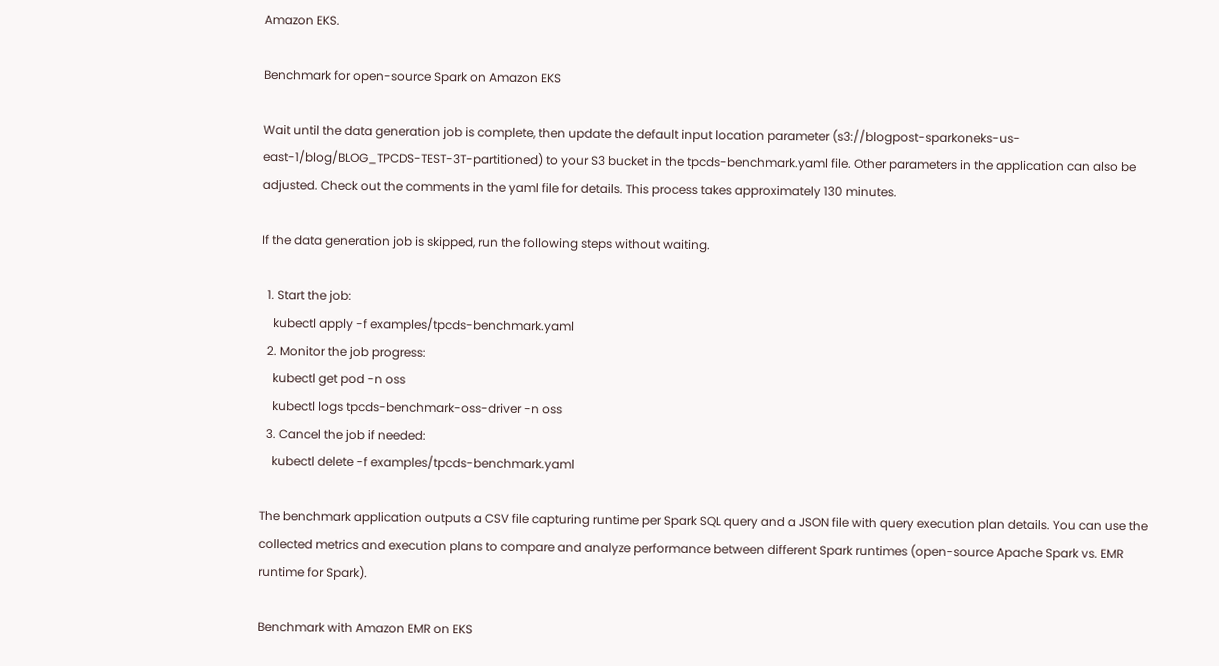Amazon EKS.

Benchmark for open-source Spark on Amazon EKS

Wait until the data generation job is complete, then update the default input location parameter (s3://blogpost-sparkoneks-us-east-1/blog/BLOG_TPCDS-TEST-3T-partitioned) to your S3 bucket in the tpcds-benchmark.yaml file. Other parameters in the application can also be adjusted. Check out the comments in the yaml file for details. This process takes approximately 130 minutes.

If the data generation job is skipped, run the following steps without waiting.

  1. Start the job:
    kubectl apply -f examples/tpcds-benchmark.yaml
  2. Monitor the job progress:
    kubectl get pod -n oss
    kubectl logs tpcds-benchmark-oss-driver -n oss
  3. Cancel the job if needed:
    kubectl delete -f examples/tpcds-benchmark.yaml

The benchmark application outputs a CSV file capturing runtime per Spark SQL query and a JSON file with query execution plan details. You can use the collected metrics and execution plans to compare and analyze performance between different Spark runtimes (open-source Apache Spark vs. EMR runtime for Spark).

Benchmark with Amazon EMR on EKS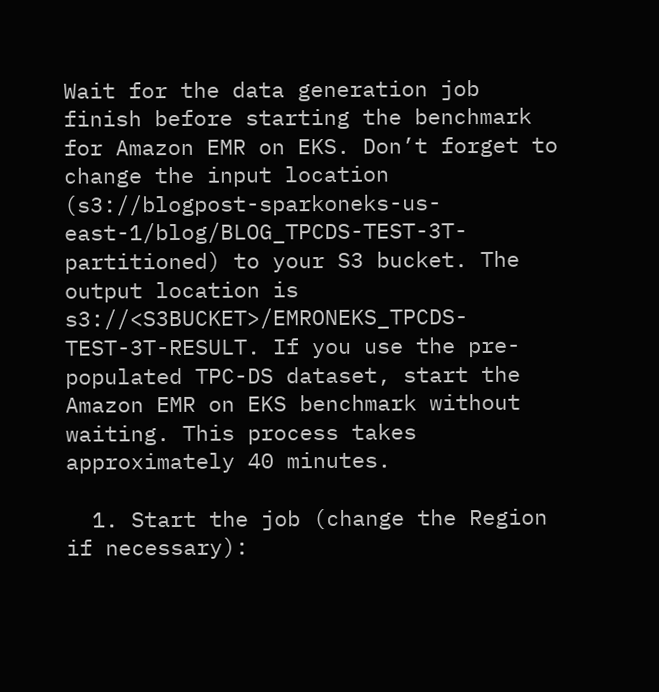Wait for the data generation job finish before starting the benchmark for Amazon EMR on EKS. Don’t forget to change the input location (s3://blogpost-sparkoneks-us-east-1/blog/BLOG_TPCDS-TEST-3T-partitioned) to your S3 bucket. The output location is s3://<S3BUCKET>/EMRONEKS_TPCDS-TEST-3T-RESULT. If you use the pre-populated TPC-DS dataset, start the Amazon EMR on EKS benchmark without waiting. This process takes approximately 40 minutes.

  1. Start the job (change the Region if necessary):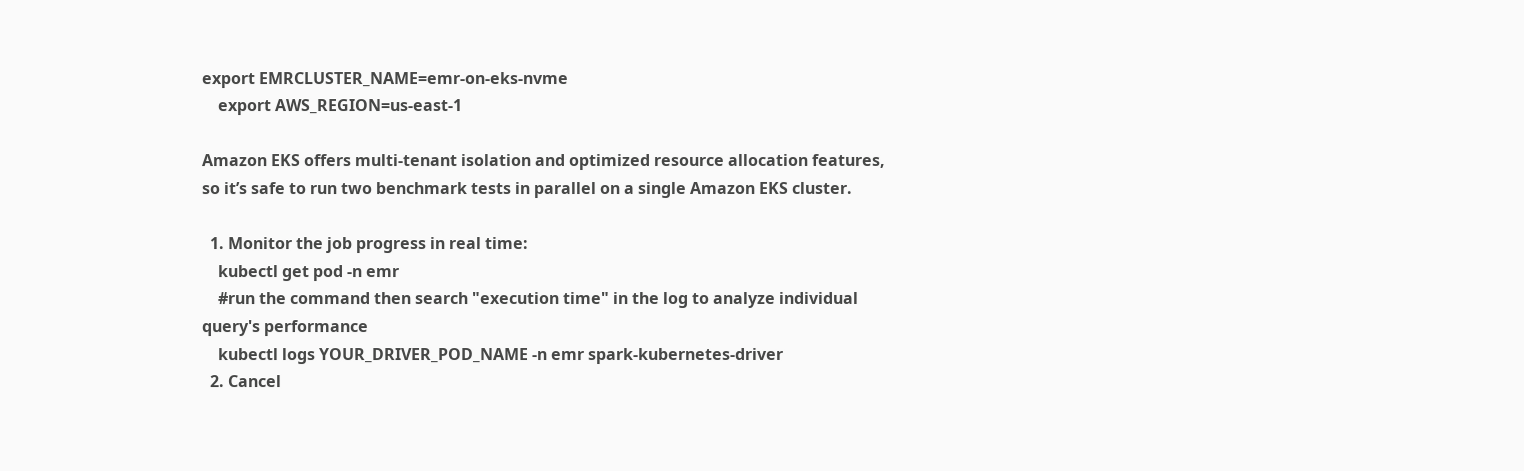export EMRCLUSTER_NAME=emr-on-eks-nvme
    export AWS_REGION=us-east-1

Amazon EKS offers multi-tenant isolation and optimized resource allocation features, so it’s safe to run two benchmark tests in parallel on a single Amazon EKS cluster.

  1. Monitor the job progress in real time:
    kubectl get pod -n emr
    #run the command then search "execution time" in the log to analyze individual query's performance
    kubectl logs YOUR_DRIVER_POD_NAME -n emr spark-kubernetes-driver
  2. Cancel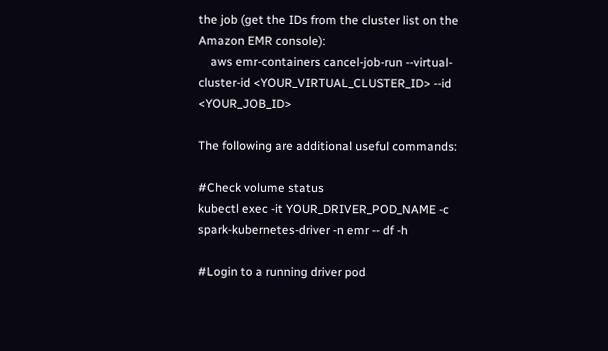the job (get the IDs from the cluster list on the Amazon EMR console):
    aws emr-containers cancel-job-run --virtual-cluster-id <YOUR_VIRTUAL_CLUSTER_ID> --id <YOUR_JOB_ID>

The following are additional useful commands:

#Check volume status
kubectl exec -it YOUR_DRIVER_POD_NAME -c spark-kubernetes-driver -n emr -- df -h

#Login to a running driver pod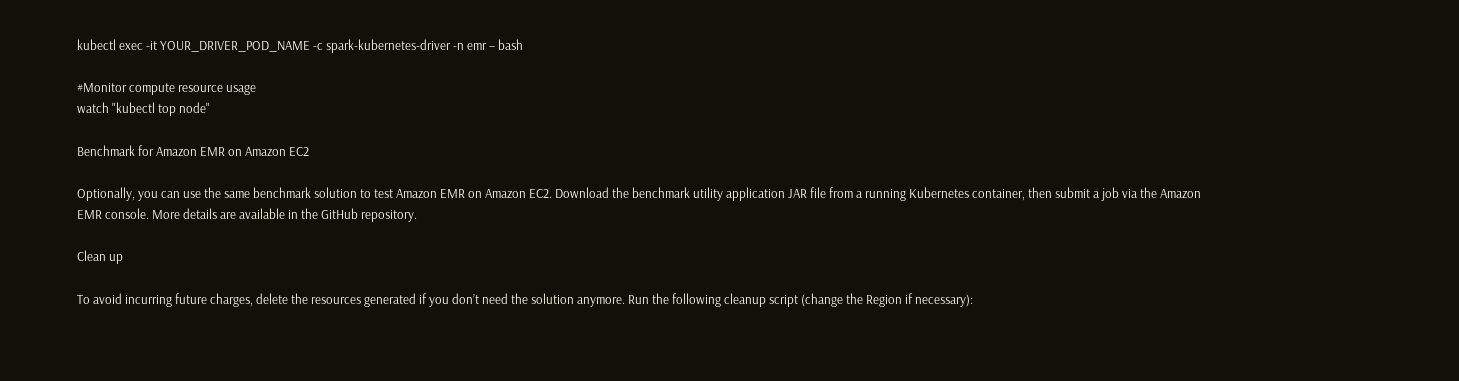kubectl exec -it YOUR_DRIVER_POD_NAME -c spark-kubernetes-driver -n emr – bash

#Monitor compute resource usage
watch "kubectl top node"

Benchmark for Amazon EMR on Amazon EC2

Optionally, you can use the same benchmark solution to test Amazon EMR on Amazon EC2. Download the benchmark utility application JAR file from a running Kubernetes container, then submit a job via the Amazon EMR console. More details are available in the GitHub repository.

Clean up

To avoid incurring future charges, delete the resources generated if you don’t need the solution anymore. Run the following cleanup script (change the Region if necessary):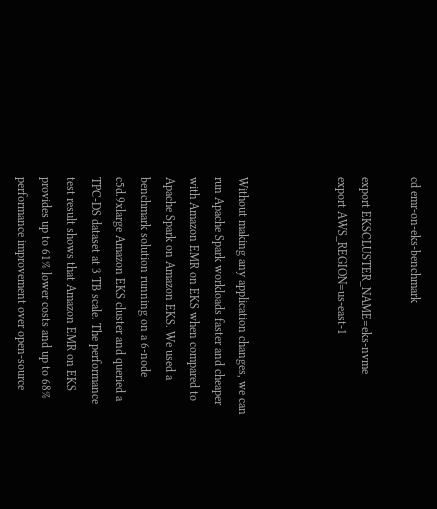cd emr-on-eks-benchmark

export EKSCLUSTER_NAME=eks-nvme
export AWS_REGION=us-east-1



Without making any application changes, we can run Apache Spark workloads faster and cheaper with Amazon EMR on EKS when compared to Apache Spark on Amazon EKS. We used a benchmark solution running on a 6-node c5d.9xlarge Amazon EKS cluster and queried a TPC-DS dataset at 3 TB scale. The performance test result shows that Amazon EMR on EKS provides up to 61% lower costs and up to 68% performance improvement over open-source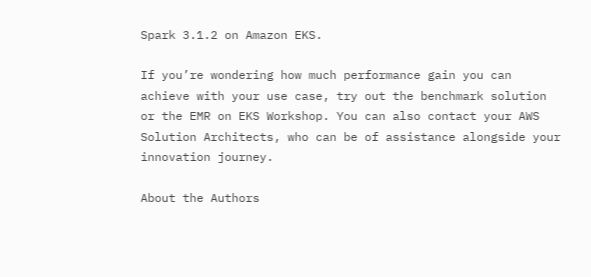Spark 3.1.2 on Amazon EKS.

If you’re wondering how much performance gain you can achieve with your use case, try out the benchmark solution or the EMR on EKS Workshop. You can also contact your AWS Solution Architects, who can be of assistance alongside your innovation journey.

About the Authors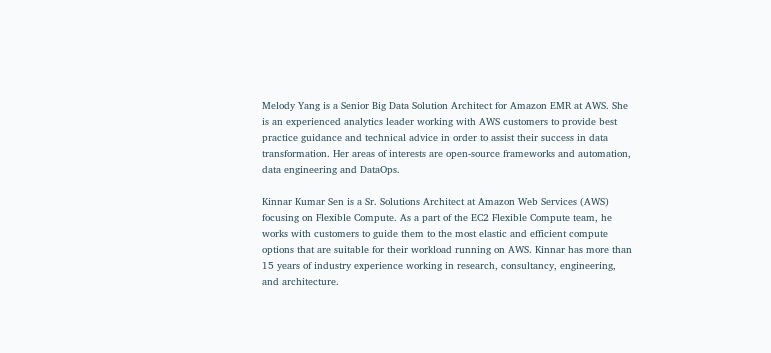Melody Yang is a Senior Big Data Solution Architect for Amazon EMR at AWS. She is an experienced analytics leader working with AWS customers to provide best practice guidance and technical advice in order to assist their success in data transformation. Her areas of interests are open-source frameworks and automation, data engineering and DataOps.

Kinnar Kumar Sen is a Sr. Solutions Architect at Amazon Web Services (AWS) focusing on Flexible Compute. As a part of the EC2 Flexible Compute team, he works with customers to guide them to the most elastic and efficient compute options that are suitable for their workload running on AWS. Kinnar has more than 15 years of industry experience working in research, consultancy, engineering, and architecture.